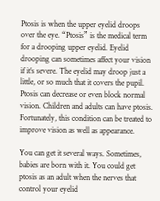Ptosis is when the upper eyelid droops over the eye. “Ptosis” is the medical term for a drooping upper eyelid. Eyelid drooping can sometimes affect your vision if it’s severe. The eyelid may droop just a little, or so much that it covers the pupil. Ptosis can decrease or even block normal vision. Children and adults can have ptosis. Fortunately, this condition can be treated to improve vision as well as appearance.

You can get it several ways. Sometimes, babies are born with it. You could get ptosis as an adult when the nerves that control your eyelid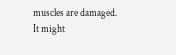muscles are damaged. It might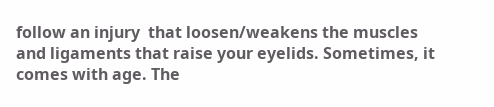follow an injury  that loosen/weakens the muscles and ligaments that raise your eyelids. Sometimes, it comes with age. The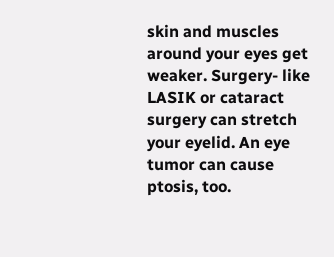skin and muscles around your eyes get weaker. Surgery- like LASIK or cataract surgery can stretch your eyelid. An eye tumor can cause ptosis, too.